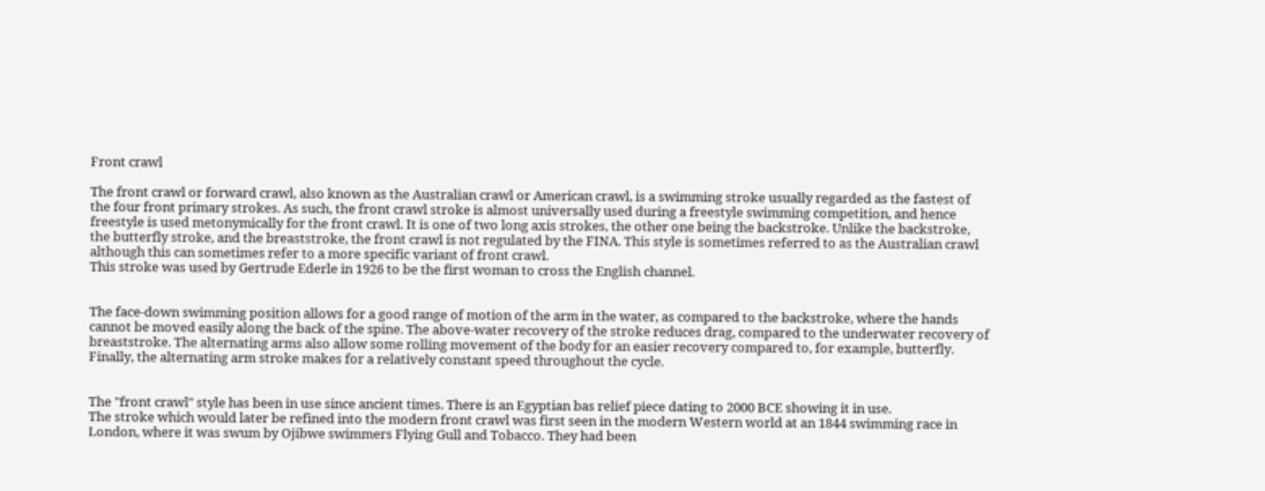Front crawl

The front crawl or forward crawl, also known as the Australian crawl or American crawl, is a swimming stroke usually regarded as the fastest of the four front primary strokes. As such, the front crawl stroke is almost universally used during a freestyle swimming competition, and hence freestyle is used metonymically for the front crawl. It is one of two long axis strokes, the other one being the backstroke. Unlike the backstroke, the butterfly stroke, and the breaststroke, the front crawl is not regulated by the FINA. This style is sometimes referred to as the Australian crawl although this can sometimes refer to a more specific variant of front crawl.
This stroke was used by Gertrude Ederle in 1926 to be the first woman to cross the English channel.


The face-down swimming position allows for a good range of motion of the arm in the water, as compared to the backstroke, where the hands cannot be moved easily along the back of the spine. The above-water recovery of the stroke reduces drag, compared to the underwater recovery of breaststroke. The alternating arms also allow some rolling movement of the body for an easier recovery compared to, for example, butterfly. Finally, the alternating arm stroke makes for a relatively constant speed throughout the cycle.


The "front crawl" style has been in use since ancient times. There is an Egyptian bas relief piece dating to 2000 BCE showing it in use.
The stroke which would later be refined into the modern front crawl was first seen in the modern Western world at an 1844 swimming race in London, where it was swum by Ojibwe swimmers Flying Gull and Tobacco. They had been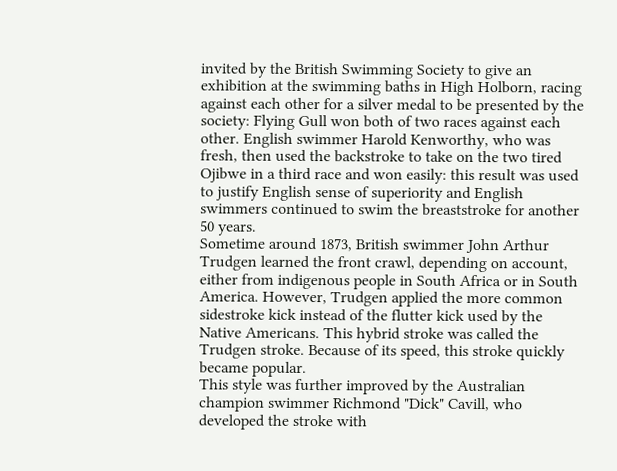invited by the British Swimming Society to give an exhibition at the swimming baths in High Holborn, racing against each other for a silver medal to be presented by the society: Flying Gull won both of two races against each other. English swimmer Harold Kenworthy, who was fresh, then used the backstroke to take on the two tired Ojibwe in a third race and won easily: this result was used to justify English sense of superiority and English swimmers continued to swim the breaststroke for another 50 years.
Sometime around 1873, British swimmer John Arthur Trudgen learned the front crawl, depending on account, either from indigenous people in South Africa or in South America. However, Trudgen applied the more common sidestroke kick instead of the flutter kick used by the Native Americans. This hybrid stroke was called the Trudgen stroke. Because of its speed, this stroke quickly became popular.
This style was further improved by the Australian champion swimmer Richmond "Dick" Cavill, who developed the stroke with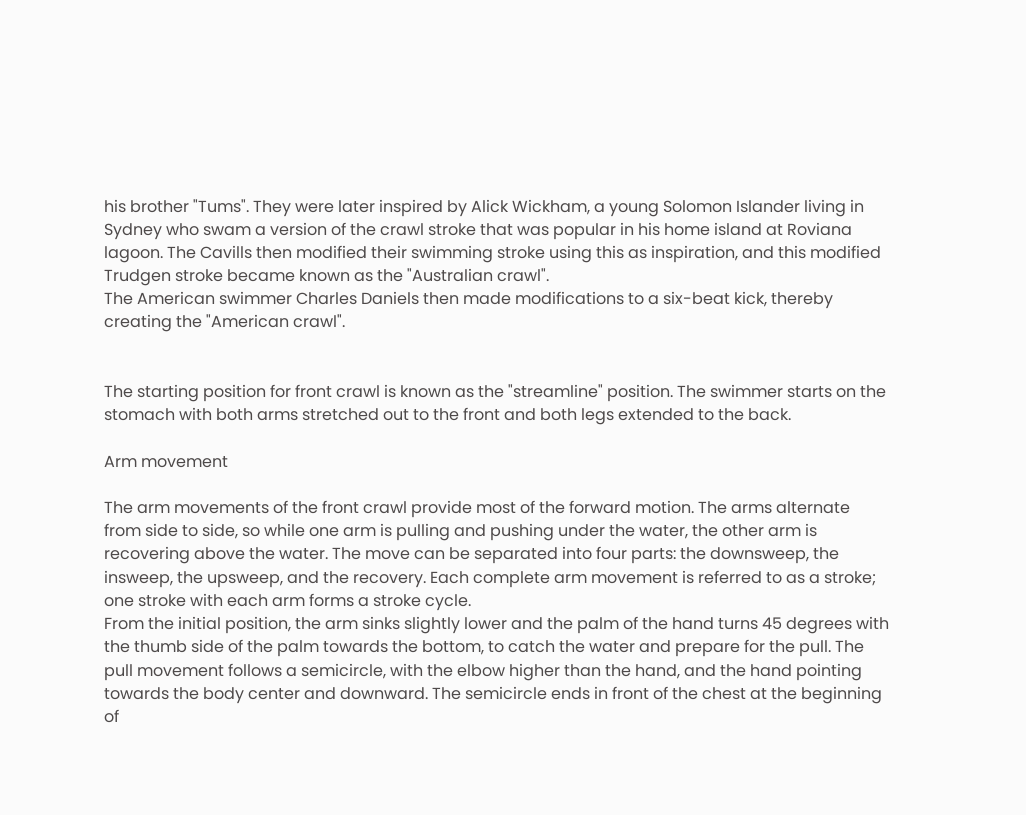his brother "Tums". They were later inspired by Alick Wickham, a young Solomon Islander living in Sydney who swam a version of the crawl stroke that was popular in his home island at Roviana lagoon. The Cavills then modified their swimming stroke using this as inspiration, and this modified Trudgen stroke became known as the "Australian crawl".
The American swimmer Charles Daniels then made modifications to a six-beat kick, thereby creating the "American crawl".


The starting position for front crawl is known as the "streamline" position. The swimmer starts on the stomach with both arms stretched out to the front and both legs extended to the back.

Arm movement

The arm movements of the front crawl provide most of the forward motion. The arms alternate from side to side, so while one arm is pulling and pushing under the water, the other arm is recovering above the water. The move can be separated into four parts: the downsweep, the insweep, the upsweep, and the recovery. Each complete arm movement is referred to as a stroke; one stroke with each arm forms a stroke cycle.
From the initial position, the arm sinks slightly lower and the palm of the hand turns 45 degrees with the thumb side of the palm towards the bottom, to catch the water and prepare for the pull. The pull movement follows a semicircle, with the elbow higher than the hand, and the hand pointing towards the body center and downward. The semicircle ends in front of the chest at the beginning of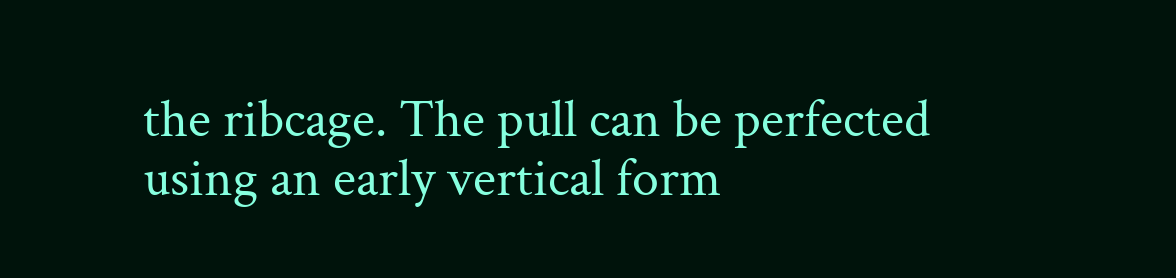the ribcage. The pull can be perfected using an early vertical form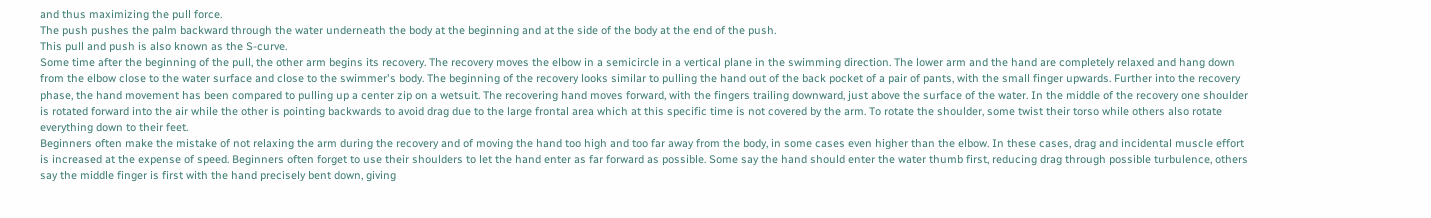and thus maximizing the pull force.
The push pushes the palm backward through the water underneath the body at the beginning and at the side of the body at the end of the push.
This pull and push is also known as the S-curve.
Some time after the beginning of the pull, the other arm begins its recovery. The recovery moves the elbow in a semicircle in a vertical plane in the swimming direction. The lower arm and the hand are completely relaxed and hang down from the elbow close to the water surface and close to the swimmer's body. The beginning of the recovery looks similar to pulling the hand out of the back pocket of a pair of pants, with the small finger upwards. Further into the recovery phase, the hand movement has been compared to pulling up a center zip on a wetsuit. The recovering hand moves forward, with the fingers trailing downward, just above the surface of the water. In the middle of the recovery one shoulder is rotated forward into the air while the other is pointing backwards to avoid drag due to the large frontal area which at this specific time is not covered by the arm. To rotate the shoulder, some twist their torso while others also rotate everything down to their feet.
Beginners often make the mistake of not relaxing the arm during the recovery and of moving the hand too high and too far away from the body, in some cases even higher than the elbow. In these cases, drag and incidental muscle effort is increased at the expense of speed. Beginners often forget to use their shoulders to let the hand enter as far forward as possible. Some say the hand should enter the water thumb first, reducing drag through possible turbulence, others say the middle finger is first with the hand precisely bent down, giving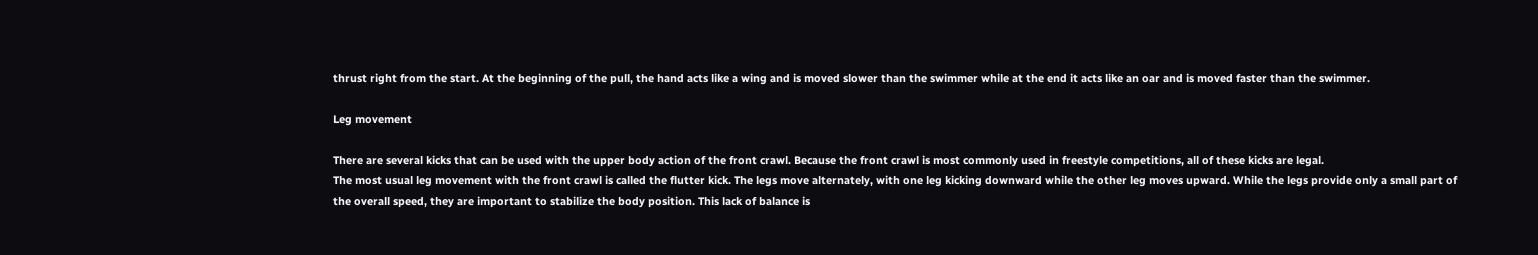thrust right from the start. At the beginning of the pull, the hand acts like a wing and is moved slower than the swimmer while at the end it acts like an oar and is moved faster than the swimmer.

Leg movement

There are several kicks that can be used with the upper body action of the front crawl. Because the front crawl is most commonly used in freestyle competitions, all of these kicks are legal.
The most usual leg movement with the front crawl is called the flutter kick. The legs move alternately, with one leg kicking downward while the other leg moves upward. While the legs provide only a small part of the overall speed, they are important to stabilize the body position. This lack of balance is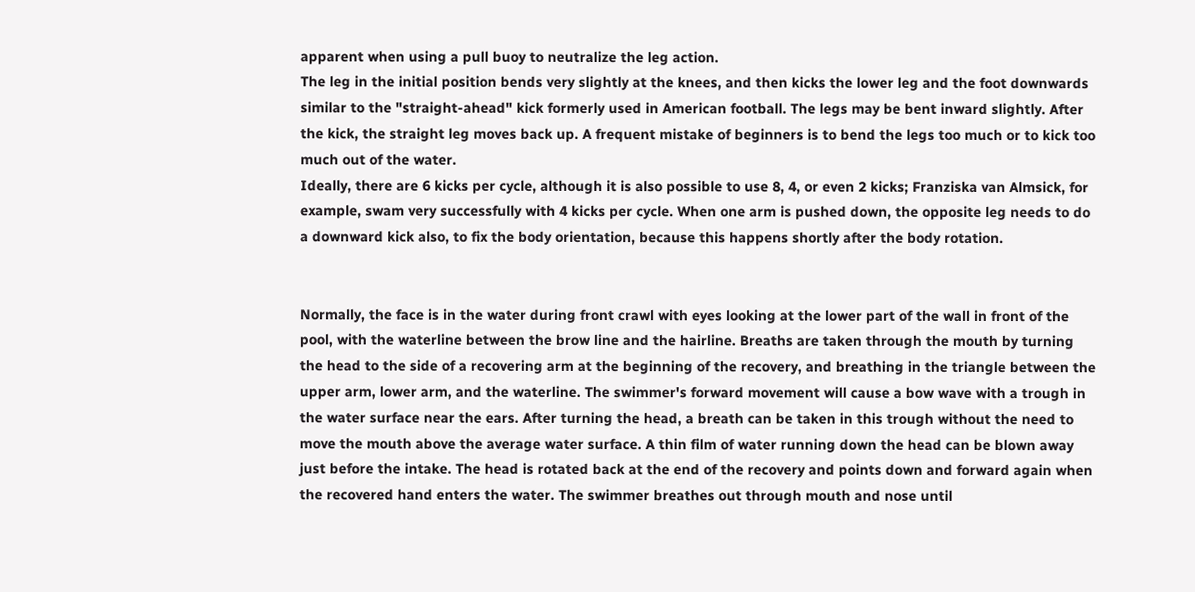apparent when using a pull buoy to neutralize the leg action.
The leg in the initial position bends very slightly at the knees, and then kicks the lower leg and the foot downwards similar to the "straight-ahead" kick formerly used in American football. The legs may be bent inward slightly. After the kick, the straight leg moves back up. A frequent mistake of beginners is to bend the legs too much or to kick too much out of the water.
Ideally, there are 6 kicks per cycle, although it is also possible to use 8, 4, or even 2 kicks; Franziska van Almsick, for example, swam very successfully with 4 kicks per cycle. When one arm is pushed down, the opposite leg needs to do a downward kick also, to fix the body orientation, because this happens shortly after the body rotation.


Normally, the face is in the water during front crawl with eyes looking at the lower part of the wall in front of the pool, with the waterline between the brow line and the hairline. Breaths are taken through the mouth by turning the head to the side of a recovering arm at the beginning of the recovery, and breathing in the triangle between the upper arm, lower arm, and the waterline. The swimmer's forward movement will cause a bow wave with a trough in the water surface near the ears. After turning the head, a breath can be taken in this trough without the need to move the mouth above the average water surface. A thin film of water running down the head can be blown away just before the intake. The head is rotated back at the end of the recovery and points down and forward again when the recovered hand enters the water. The swimmer breathes out through mouth and nose until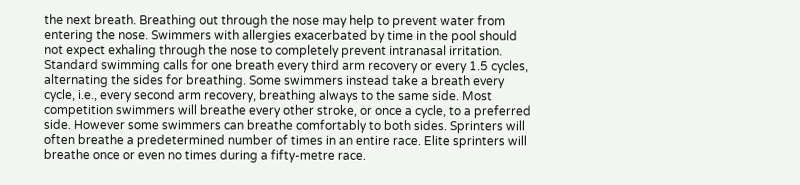the next breath. Breathing out through the nose may help to prevent water from entering the nose. Swimmers with allergies exacerbated by time in the pool should not expect exhaling through the nose to completely prevent intranasal irritation.
Standard swimming calls for one breath every third arm recovery or every 1.5 cycles, alternating the sides for breathing. Some swimmers instead take a breath every cycle, i.e., every second arm recovery, breathing always to the same side. Most competition swimmers will breathe every other stroke, or once a cycle, to a preferred side. However some swimmers can breathe comfortably to both sides. Sprinters will often breathe a predetermined number of times in an entire race. Elite sprinters will breathe once or even no times during a fifty-metre race.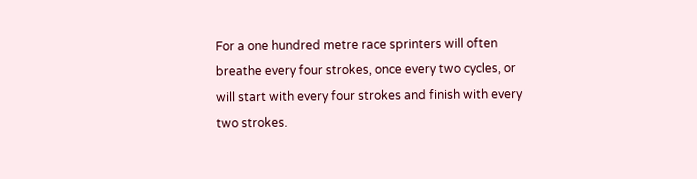For a one hundred metre race sprinters will often breathe every four strokes, once every two cycles, or will start with every four strokes and finish with every two strokes.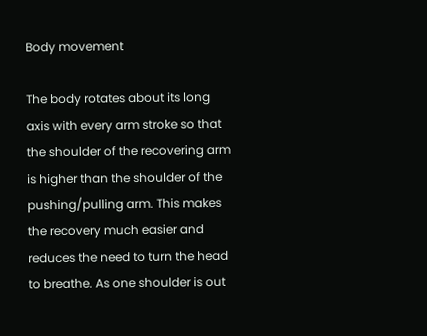Body movement

The body rotates about its long axis with every arm stroke so that the shoulder of the recovering arm is higher than the shoulder of the pushing/pulling arm. This makes the recovery much easier and reduces the need to turn the head to breathe. As one shoulder is out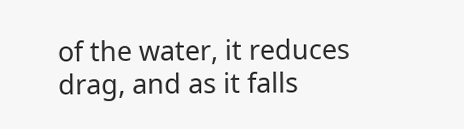of the water, it reduces drag, and as it falls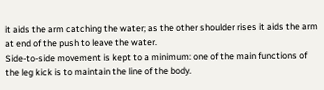it aids the arm catching the water; as the other shoulder rises it aids the arm at end of the push to leave the water.
Side-to-side movement is kept to a minimum: one of the main functions of the leg kick is to maintain the line of the body.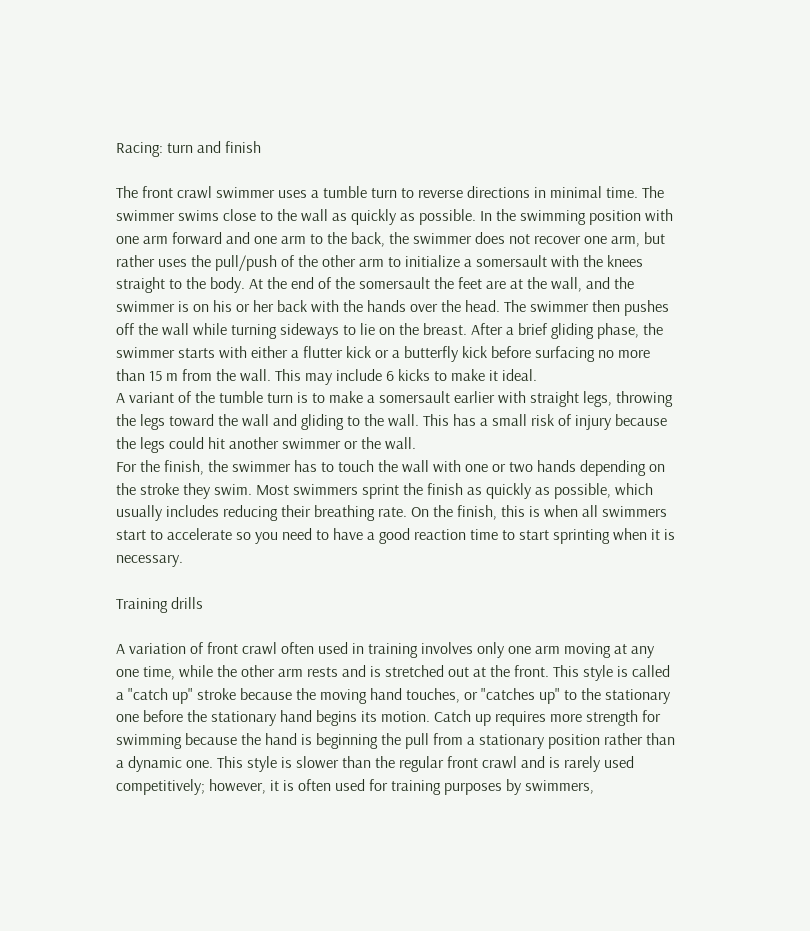Racing: turn and finish

The front crawl swimmer uses a tumble turn to reverse directions in minimal time. The swimmer swims close to the wall as quickly as possible. In the swimming position with one arm forward and one arm to the back, the swimmer does not recover one arm, but rather uses the pull/push of the other arm to initialize a somersault with the knees straight to the body. At the end of the somersault the feet are at the wall, and the swimmer is on his or her back with the hands over the head. The swimmer then pushes off the wall while turning sideways to lie on the breast. After a brief gliding phase, the swimmer starts with either a flutter kick or a butterfly kick before surfacing no more than 15 m from the wall. This may include 6 kicks to make it ideal.
A variant of the tumble turn is to make a somersault earlier with straight legs, throwing the legs toward the wall and gliding to the wall. This has a small risk of injury because the legs could hit another swimmer or the wall.
For the finish, the swimmer has to touch the wall with one or two hands depending on the stroke they swim. Most swimmers sprint the finish as quickly as possible, which usually includes reducing their breathing rate. On the finish, this is when all swimmers start to accelerate so you need to have a good reaction time to start sprinting when it is necessary.

Training drills

A variation of front crawl often used in training involves only one arm moving at any one time, while the other arm rests and is stretched out at the front. This style is called a "catch up" stroke because the moving hand touches, or "catches up" to the stationary one before the stationary hand begins its motion. Catch up requires more strength for swimming because the hand is beginning the pull from a stationary position rather than a dynamic one. This style is slower than the regular front crawl and is rarely used competitively; however, it is often used for training purposes by swimmers,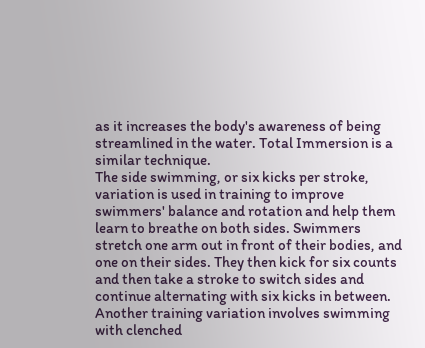as it increases the body's awareness of being streamlined in the water. Total Immersion is a similar technique.
The side swimming, or six kicks per stroke, variation is used in training to improve swimmers' balance and rotation and help them learn to breathe on both sides. Swimmers stretch one arm out in front of their bodies, and one on their sides. They then kick for six counts and then take a stroke to switch sides and continue alternating with six kicks in between.
Another training variation involves swimming with clenched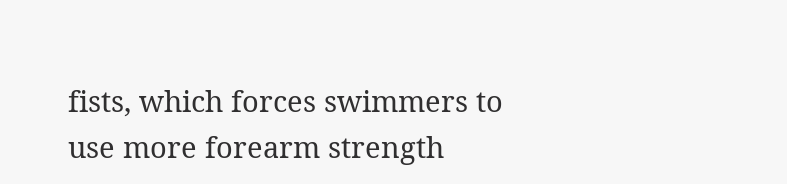fists, which forces swimmers to use more forearm strength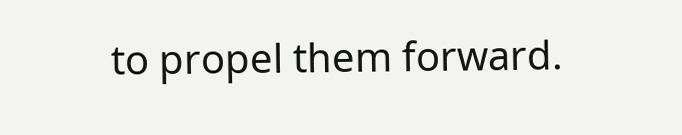to propel them forward.